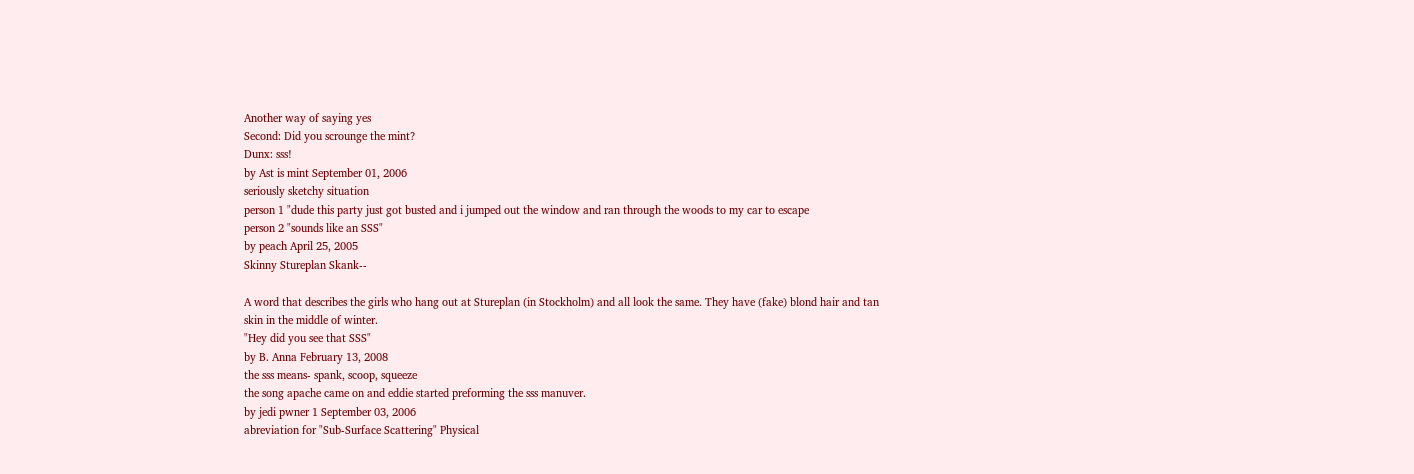Another way of saying yes
Second: Did you scrounge the mint?
Dunx: sss!
by Ast is mint September 01, 2006
seriously sketchy situation
person 1 "dude this party just got busted and i jumped out the window and ran through the woods to my car to escape
person 2 "sounds like an SSS"
by peach April 25, 2005
Skinny Stureplan Skank--

A word that describes the girls who hang out at Stureplan (in Stockholm) and all look the same. They have (fake) blond hair and tan skin in the middle of winter.
"Hey did you see that SSS"
by B. Anna February 13, 2008
the sss means- spank, scoop, squeeze
the song apache came on and eddie started preforming the sss manuver.
by jedi pwner 1 September 03, 2006
abreviation for "Sub-Surface Scattering" Physical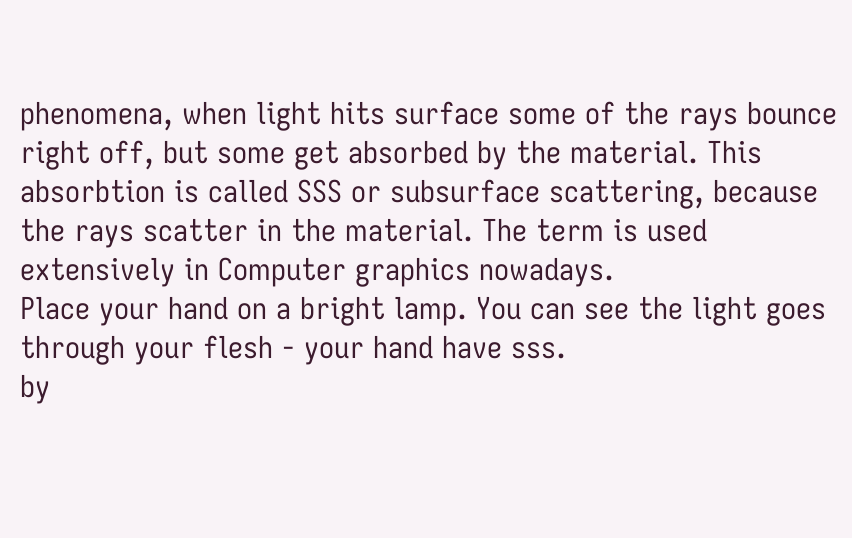phenomena, when light hits surface some of the rays bounce right off, but some get absorbed by the material. This absorbtion is called SSS or subsurface scattering, because the rays scatter in the material. The term is used extensively in Computer graphics nowadays.
Place your hand on a bright lamp. You can see the light goes through your flesh - your hand have sss.
by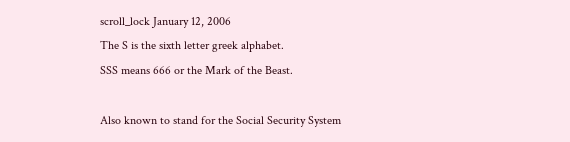scroll_lock January 12, 2006
The S is the sixth letter greek alphabet.
SSS means 666 or the Mark of the Beast.

Also known to stand for the Social Security System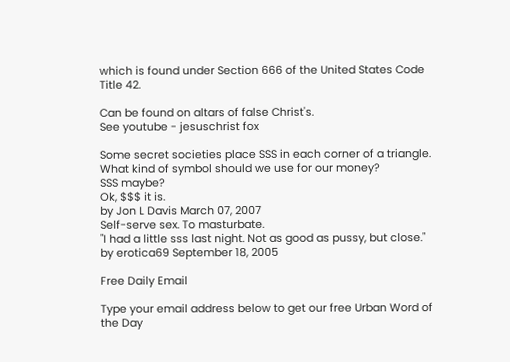which is found under Section 666 of the United States Code Title 42.

Can be found on altars of false Christ's.
See youtube - jesuschrist fox

Some secret societies place SSS in each corner of a triangle.
What kind of symbol should we use for our money?
SSS maybe?
Ok, $$$ it is.
by Jon L Davis March 07, 2007
Self-serve sex. To masturbate.
"I had a little sss last night. Not as good as pussy, but close."
by erotica69 September 18, 2005

Free Daily Email

Type your email address below to get our free Urban Word of the Day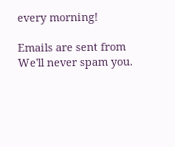every morning!

Emails are sent from We'll never spam you.